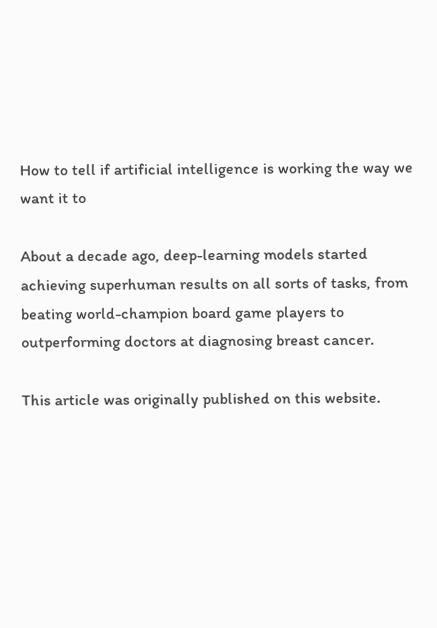How to tell if artificial intelligence is working the way we want it to

About a decade ago, deep-learning models started achieving superhuman results on all sorts of tasks, from beating world-champion board game players to outperforming doctors at diagnosing breast cancer.

This article was originally published on this website.